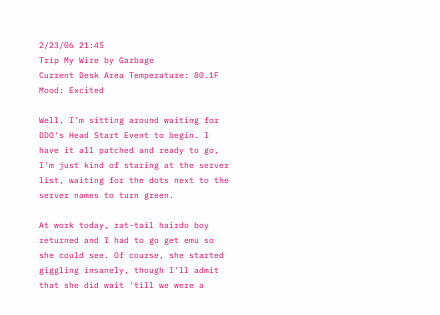2/23/06 21:45
Trip My Wire by Garbage
Current Desk Area Temperature: 80.1F
Mood: Excited

Well, I'm sitting around waiting for DDO's Head Start Event to begin. I have it all patched and ready to go, I'm just kind of staring at the server list, waiting for the dots next to the server names to turn green.

At work today, rat-tail hairdo boy returned and I had to go get emu so she could see. Of course, she started giggling insanely, though I'll admit that she did wait 'till we were a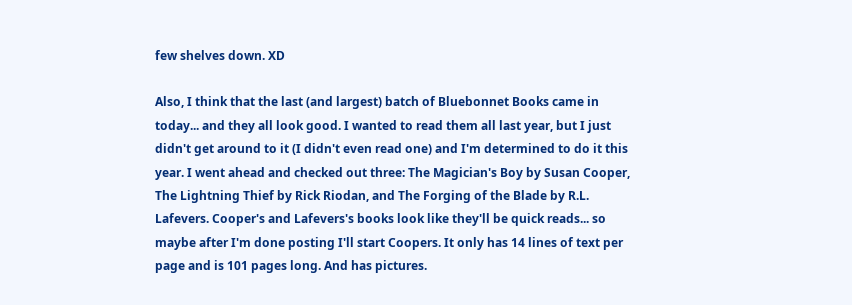few shelves down. XD

Also, I think that the last (and largest) batch of Bluebonnet Books came in today... and they all look good. I wanted to read them all last year, but I just didn't get around to it (I didn't even read one) and I'm determined to do it this year. I went ahead and checked out three: The Magician's Boy by Susan Cooper, The Lightning Thief by Rick Riodan, and The Forging of the Blade by R.L. Lafevers. Cooper's and Lafevers's books look like they'll be quick reads... so maybe after I'm done posting I'll start Coopers. It only has 14 lines of text per page and is 101 pages long. And has pictures.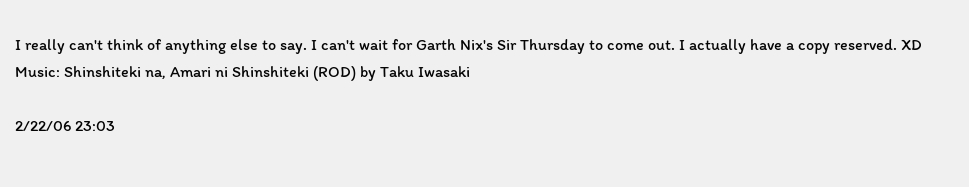I really can't think of anything else to say. I can't wait for Garth Nix's Sir Thursday to come out. I actually have a copy reserved. XD
Music: Shinshiteki na, Amari ni Shinshiteki (ROD) by Taku Iwasaki

2/22/06 23:03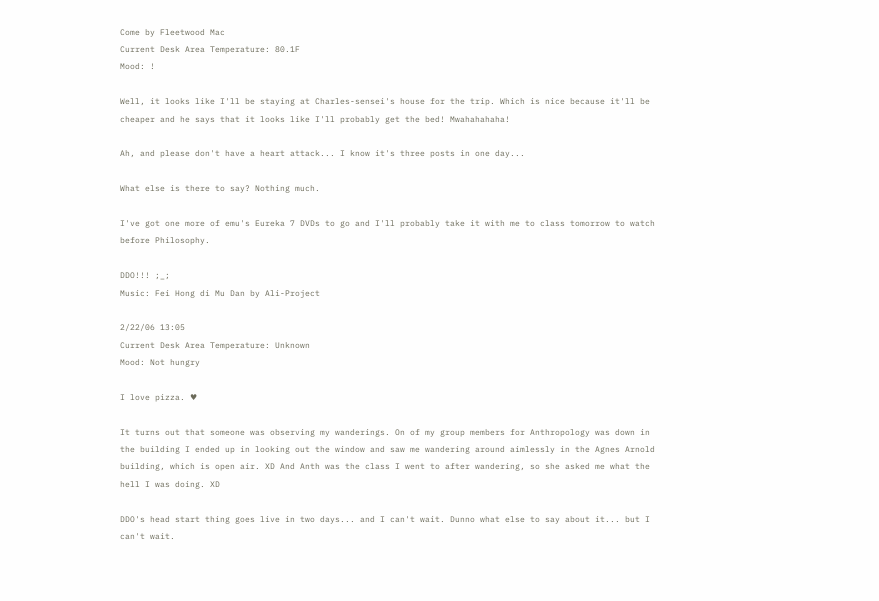Come by Fleetwood Mac
Current Desk Area Temperature: 80.1F
Mood: !

Well, it looks like I'll be staying at Charles-sensei's house for the trip. Which is nice because it'll be cheaper and he says that it looks like I'll probably get the bed! Mwahahahaha!

Ah, and please don't have a heart attack... I know it's three posts in one day...

What else is there to say? Nothing much.

I've got one more of emu's Eureka 7 DVDs to go and I'll probably take it with me to class tomorrow to watch before Philosophy.

DDO!!! ;_;
Music: Fei Hong di Mu Dan by Ali-Project

2/22/06 13:05
Current Desk Area Temperature: Unknown
Mood: Not hungry

I love pizza. ♥

It turns out that someone was observing my wanderings. On of my group members for Anthropology was down in the building I ended up in looking out the window and saw me wandering around aimlessly in the Agnes Arnold building, which is open air. XD And Anth was the class I went to after wandering, so she asked me what the hell I was doing. XD

DDO's head start thing goes live in two days... and I can't wait. Dunno what else to say about it... but I can't wait.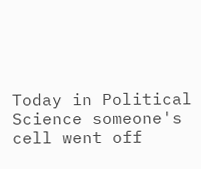Today in Political Science someone's cell went off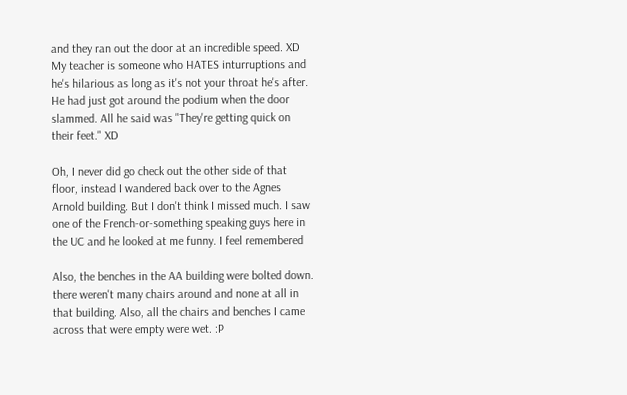and they ran out the door at an incredible speed. XD My teacher is someone who HATES inturruptions and he's hilarious as long as it's not your throat he's after. He had just got around the podium when the door slammed. All he said was "They're getting quick on their feet." XD

Oh, I never did go check out the other side of that floor, instead I wandered back over to the Agnes Arnold building. But I don't think I missed much. I saw one of the French-or-something speaking guys here in the UC and he looked at me funny. I feel remembered

Also, the benches in the AA building were bolted down. there weren't many chairs around and none at all in that building. Also, all the chairs and benches I came across that were empty were wet. :P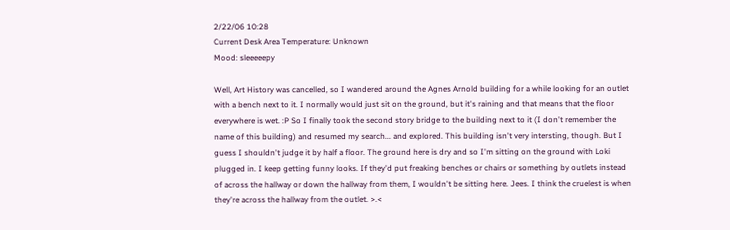2/22/06 10:28
Current Desk Area Temperature: Unknown
Mood: sleeeeepy

Well, Art History was cancelled, so I wandered around the Agnes Arnold building for a while looking for an outlet with a bench next to it. I normally would just sit on the ground, but it's raining and that means that the floor everywhere is wet. :P So I finally took the second story bridge to the building next to it (I don't remember the name of this building) and resumed my search... and explored. This building isn't very intersting, though. But I guess I shouldn't judge it by half a floor. The ground here is dry and so I'm sitting on the ground with Loki plugged in. I keep getting funny looks. If they'd put freaking benches or chairs or something by outlets instead of across the hallway or down the hallway from them, I wouldn't be sitting here. Jees. I think the cruelest is when they're across the hallway from the outlet. >.<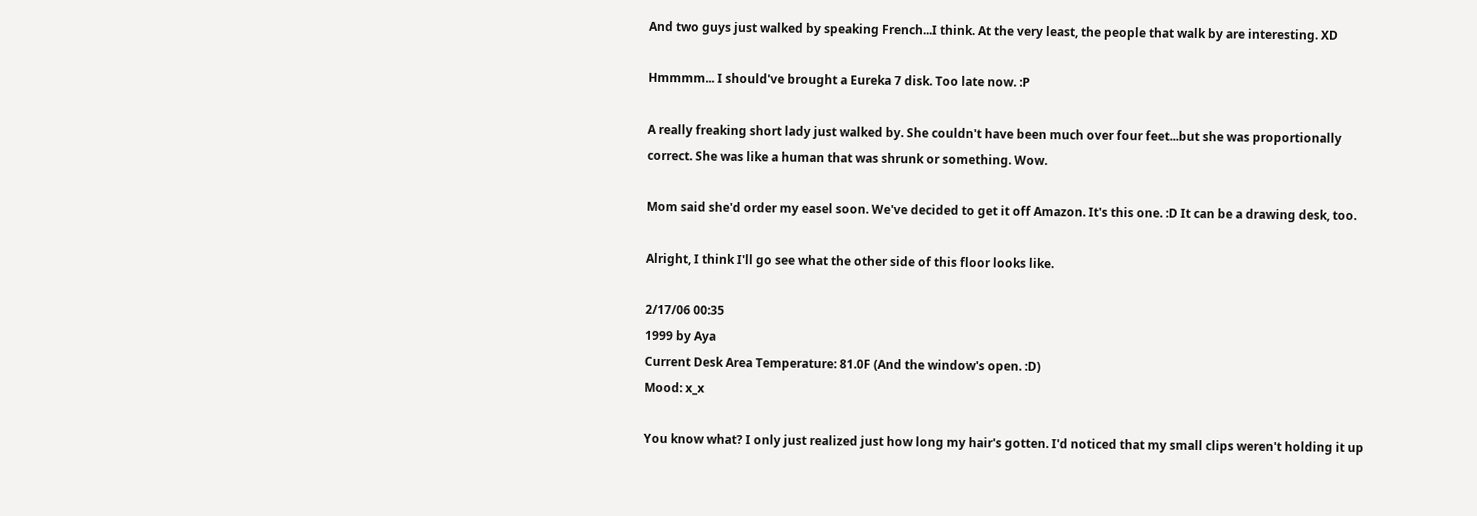And two guys just walked by speaking French...I think. At the very least, the people that walk by are interesting. XD

Hmmmm... I should've brought a Eureka 7 disk. Too late now. :P

A really freaking short lady just walked by. She couldn't have been much over four feet...but she was proportionally correct. She was like a human that was shrunk or something. Wow.

Mom said she'd order my easel soon. We've decided to get it off Amazon. It's this one. :D It can be a drawing desk, too.

Alright, I think I'll go see what the other side of this floor looks like.

2/17/06 00:35
1999 by Aya
Current Desk Area Temperature: 81.0F (And the window's open. :D)
Mood: x_x

You know what? I only just realized just how long my hair's gotten. I'd noticed that my small clips weren't holding it up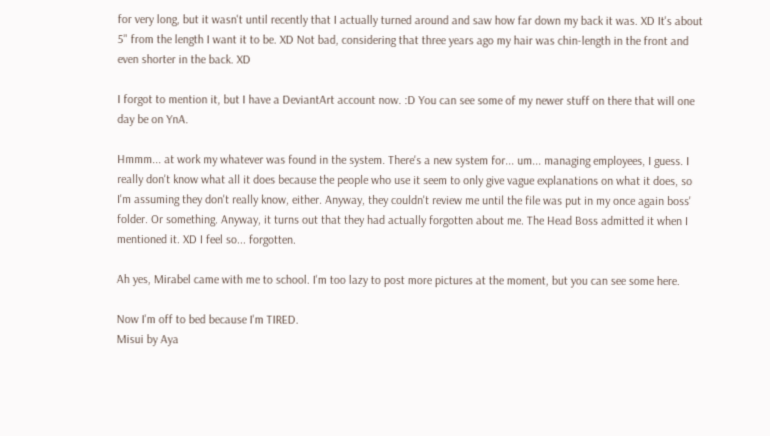for very long, but it wasn't until recently that I actually turned around and saw how far down my back it was. XD It's about 5" from the length I want it to be. XD Not bad, considering that three years ago my hair was chin-length in the front and even shorter in the back. XD

I forgot to mention it, but I have a DeviantArt account now. :D You can see some of my newer stuff on there that will one day be on YnA.

Hmmm... at work my whatever was found in the system. There's a new system for... um... managing employees, I guess. I really don't know what all it does because the people who use it seem to only give vague explanations on what it does, so I'm assuming they don't really know, either. Anyway, they couldn't review me until the file was put in my once again boss' folder. Or something. Anyway, it turns out that they had actually forgotten about me. The Head Boss admitted it when I mentioned it. XD I feel so... forgotten.

Ah yes, Mirabel came with me to school. I'm too lazy to post more pictures at the moment, but you can see some here.

Now I'm off to bed because I'm TIRED.
Misui by Aya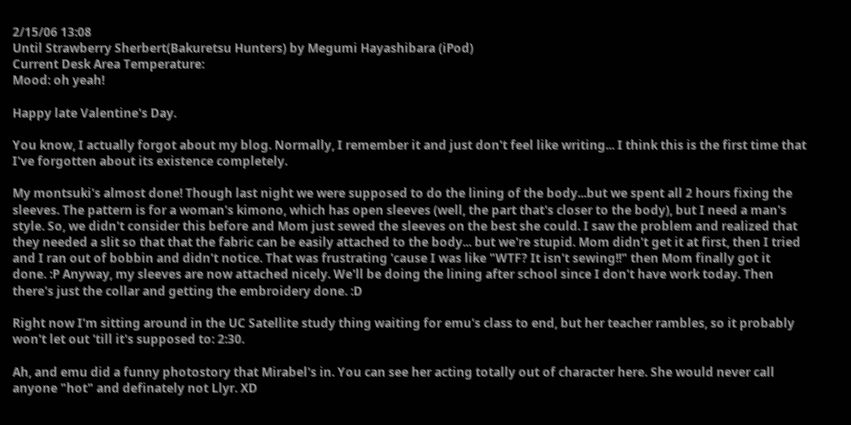2/15/06 13:08
Until Strawberry Sherbert(Bakuretsu Hunters) by Megumi Hayashibara (iPod)
Current Desk Area Temperature:
Mood: oh yeah!

Happy late Valentine's Day.

You know, I actually forgot about my blog. Normally, I remember it and just don't feel like writing... I think this is the first time that I've forgotten about its existence completely.

My montsuki's almost done! Though last night we were supposed to do the lining of the body...but we spent all 2 hours fixing the sleeves. The pattern is for a woman's kimono, which has open sleeves (well, the part that's closer to the body), but I need a man's style. So, we didn't consider this before and Mom just sewed the sleeves on the best she could. I saw the problem and realized that they needed a slit so that that the fabric can be easily attached to the body... but we're stupid. Mom didn't get it at first, then I tried and I ran out of bobbin and didn't notice. That was frustrating 'cause I was like "WTF? It isn't sewing!!" then Mom finally got it done. :P Anyway, my sleeves are now attached nicely. We'll be doing the lining after school since I don't have work today. Then there's just the collar and getting the embroidery done. :D

Right now I'm sitting around in the UC Satellite study thing waiting for emu's class to end, but her teacher rambles, so it probably won't let out 'till it's supposed to: 2:30.

Ah, and emu did a funny photostory that Mirabel's in. You can see her acting totally out of character here. She would never call anyone "hot" and definately not Llyr. XD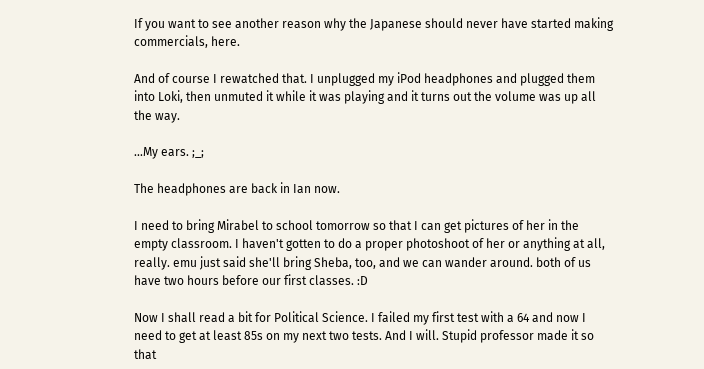If you want to see another reason why the Japanese should never have started making commercials, here.

And of course I rewatched that. I unplugged my iPod headphones and plugged them into Loki, then unmuted it while it was playing and it turns out the volume was up all the way.

...My ears. ;_;

The headphones are back in Ian now.

I need to bring Mirabel to school tomorrow so that I can get pictures of her in the empty classroom. I haven't gotten to do a proper photoshoot of her or anything at all, really. emu just said she'll bring Sheba, too, and we can wander around. both of us have two hours before our first classes. :D

Now I shall read a bit for Political Science. I failed my first test with a 64 and now I need to get at least 85s on my next two tests. And I will. Stupid professor made it so that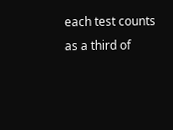each test counts as a third of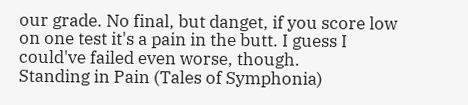our grade. No final, but danget, if you score low on one test it's a pain in the butt. I guess I could've failed even worse, though.
Standing in Pain (Tales of Symphonia)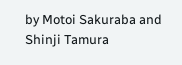by Motoi Sakuraba and Shinji Tamura